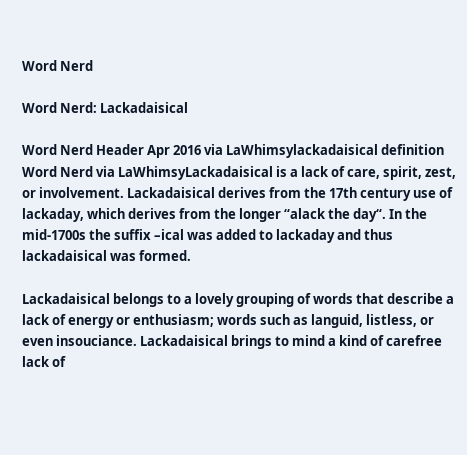Word Nerd

Word Nerd: Lackadaisical

Word Nerd Header Apr 2016 via LaWhimsylackadaisical definition Word Nerd via LaWhimsyLackadaisical is a lack of care, spirit, zest, or involvement. Lackadaisical derives from the 17th century use of lackaday, which derives from the longer “alack the day“. In the mid-1700s the suffix –ical was added to lackaday and thus lackadaisical was formed.

Lackadaisical belongs to a lovely grouping of words that describe a lack of energy or enthusiasm; words such as languid, listless, or even insouciance. Lackadaisical brings to mind a kind of carefree lack of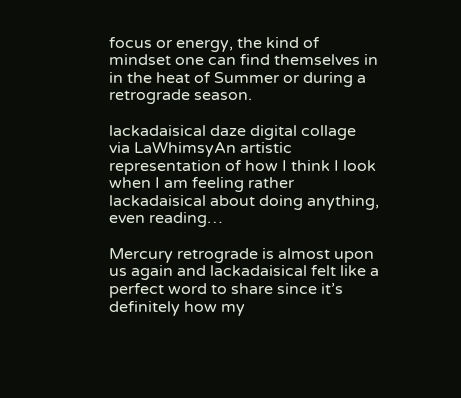focus or energy, the kind of mindset one can find themselves in in the heat of Summer or during a retrograde season.

lackadaisical daze digital collage via LaWhimsyAn artistic representation of how I think I look when I am feeling rather lackadaisical about doing anything, even reading…

Mercury retrograde is almost upon us again and lackadaisical felt like a perfect word to share since it’s definitely how my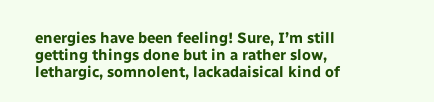energies have been feeling! Sure, I’m still getting things done but in a rather slow, lethargic, somnolent, lackadaisical kind of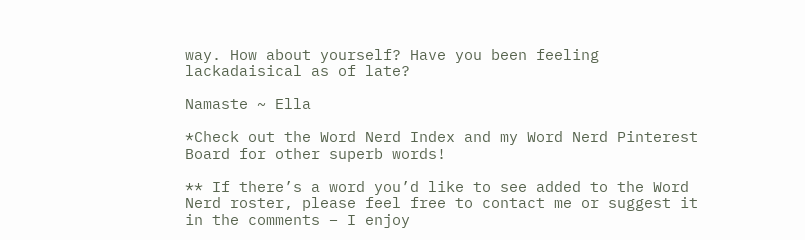way. How about yourself? Have you been feeling lackadaisical as of late?

Namaste ~ Ella

*Check out the Word Nerd Index and my Word Nerd Pinterest Board for other superb words!

** If there’s a word you’d like to see added to the Word Nerd roster, please feel free to contact me or suggest it in the comments – I enjoy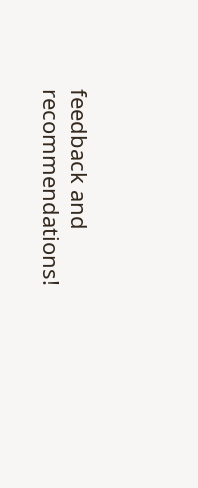feedback and recommendations!